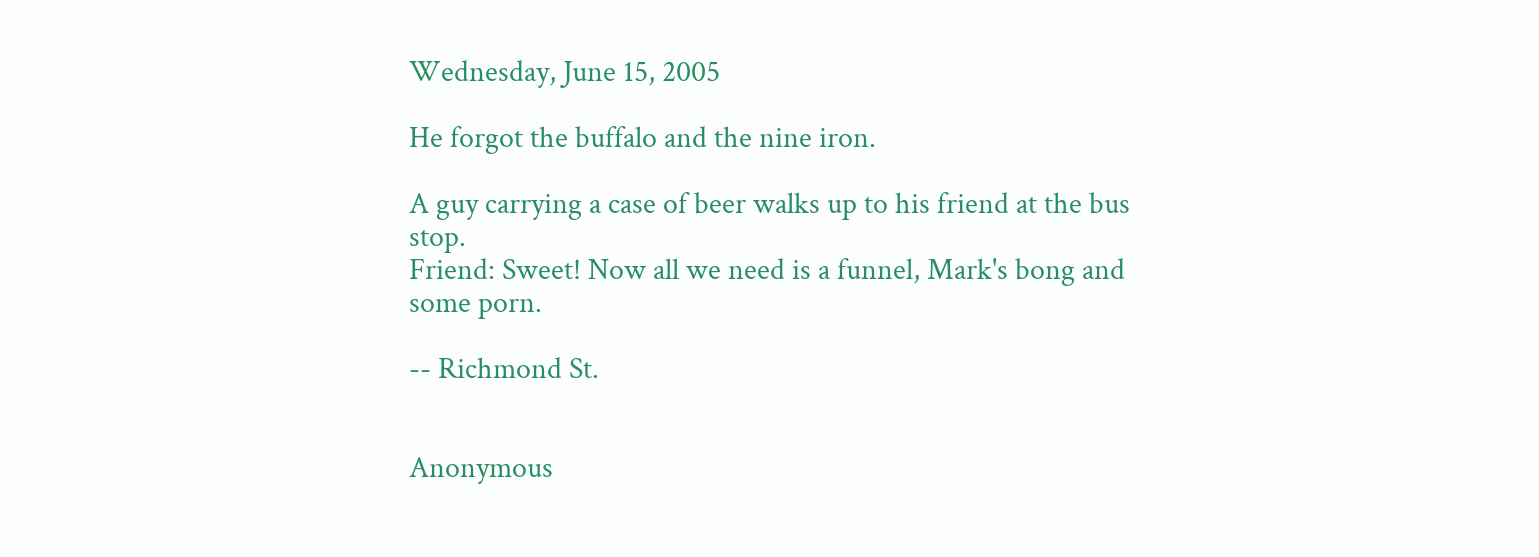Wednesday, June 15, 2005

He forgot the buffalo and the nine iron.

A guy carrying a case of beer walks up to his friend at the bus stop.
Friend: Sweet! Now all we need is a funnel, Mark's bong and some porn.

-- Richmond St.


Anonymous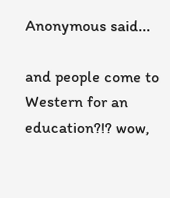Anonymous said...

and people come to Western for an education?!? wow,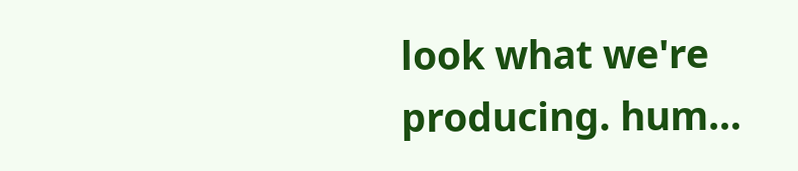look what we're producing. hum...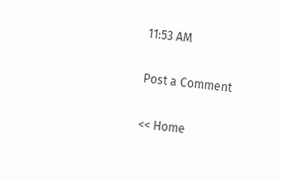11:53 AM

Post a Comment

<< Home